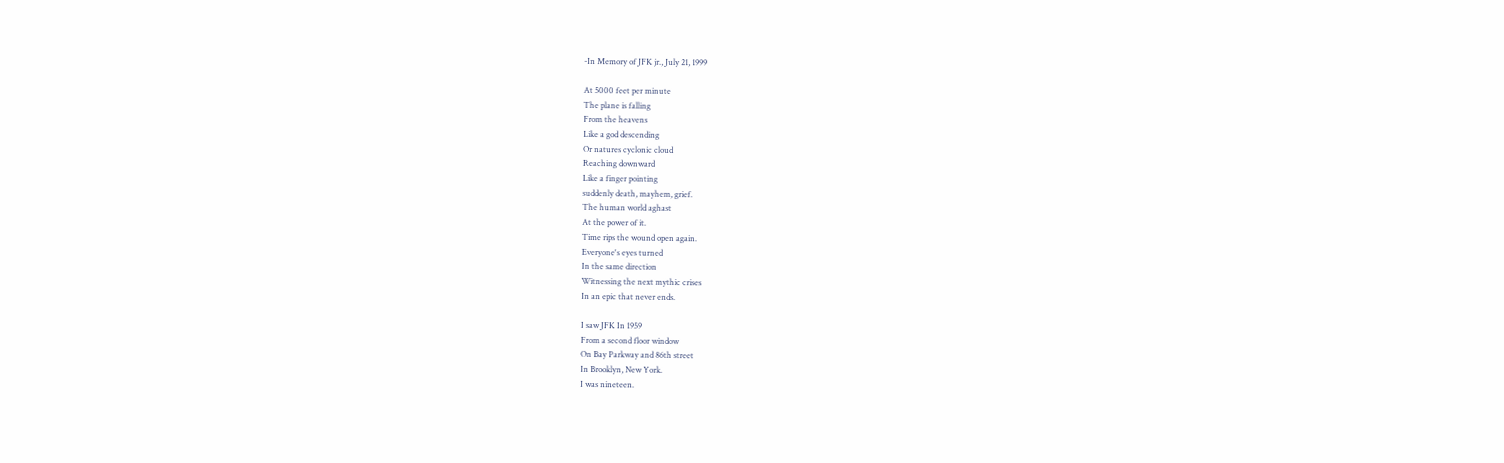-In Memory of JFK jr., July 21, 1999

At 5000 feet per minute
The plane is falling
From the heavens
Like a god descending
Or natures cyclonic cloud
Reaching downward
Like a finger pointing
suddenly death, mayhem, grief.
The human world aghast
At the power of it.
Time rips the wound open again.
Everyone's eyes turned
In the same direction
Witnessing the next mythic crises
In an epic that never ends.

I saw JFK In 1959
From a second floor window
On Bay Parkway and 86th street
In Brooklyn, New York.
I was nineteen.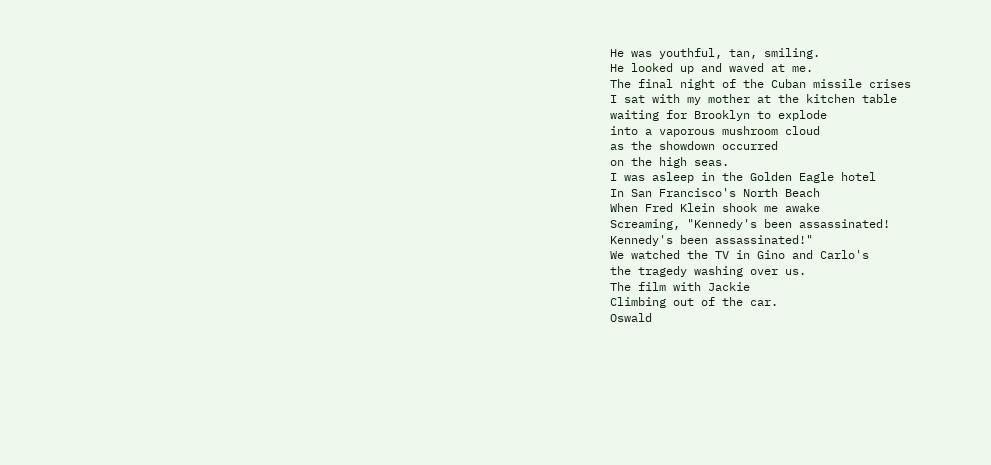He was youthful, tan, smiling.
He looked up and waved at me.
The final night of the Cuban missile crises
I sat with my mother at the kitchen table
waiting for Brooklyn to explode
into a vaporous mushroom cloud
as the showdown occurred
on the high seas.
I was asleep in the Golden Eagle hotel
In San Francisco's North Beach
When Fred Klein shook me awake
Screaming, "Kennedy's been assassinated!
Kennedy's been assassinated!"
We watched the TV in Gino and Carlo's
the tragedy washing over us.
The film with Jackie
Climbing out of the car.
Oswald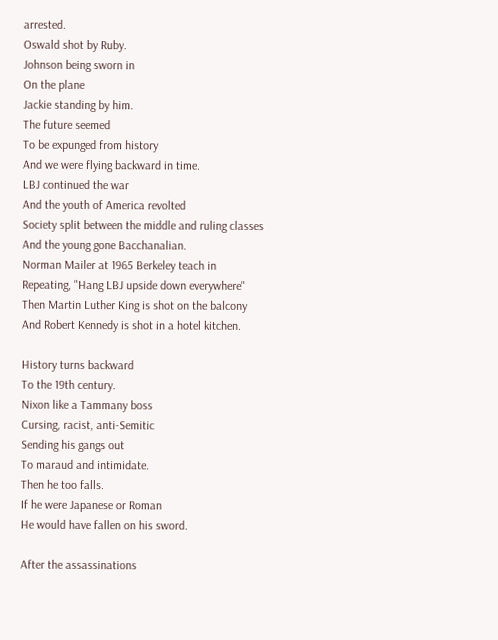arrested.
Oswald shot by Ruby.
Johnson being sworn in
On the plane
Jackie standing by him.
The future seemed
To be expunged from history
And we were flying backward in time.
LBJ continued the war
And the youth of America revolted
Society split between the middle and ruling classes
And the young gone Bacchanalian.
Norman Mailer at 1965 Berkeley teach in
Repeating, "Hang LBJ upside down everywhere"
Then Martin Luther King is shot on the balcony
And Robert Kennedy is shot in a hotel kitchen.

History turns backward
To the 19th century.
Nixon like a Tammany boss
Cursing, racist, anti-Semitic
Sending his gangs out
To maraud and intimidate.
Then he too falls.
If he were Japanese or Roman
He would have fallen on his sword.

After the assassinations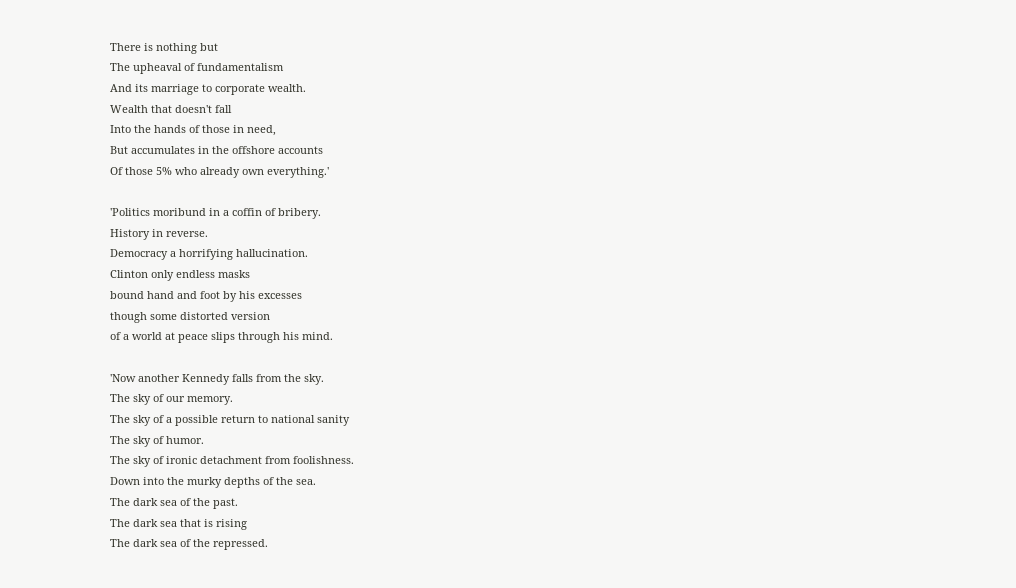There is nothing but
The upheaval of fundamentalism
And its marriage to corporate wealth.
Wealth that doesn't fall
Into the hands of those in need,
But accumulates in the offshore accounts
Of those 5% who already own everything.'

'Politics moribund in a coffin of bribery.
History in reverse.
Democracy a horrifying hallucination.
Clinton only endless masks
bound hand and foot by his excesses
though some distorted version
of a world at peace slips through his mind.

'Now another Kennedy falls from the sky.
The sky of our memory.
The sky of a possible return to national sanity
The sky of humor.
The sky of ironic detachment from foolishness.
Down into the murky depths of the sea.
The dark sea of the past.
The dark sea that is rising
The dark sea of the repressed.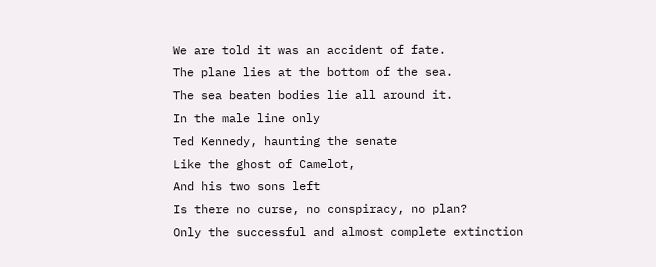We are told it was an accident of fate.
The plane lies at the bottom of the sea.
The sea beaten bodies lie all around it.
In the male line only
Ted Kennedy, haunting the senate
Like the ghost of Camelot,
And his two sons left
Is there no curse, no conspiracy, no plan?
Only the successful and almost complete extinction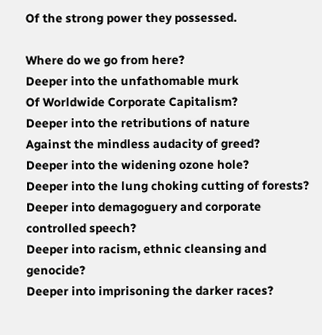Of the strong power they possessed.

Where do we go from here?
Deeper into the unfathomable murk
Of Worldwide Corporate Capitalism?
Deeper into the retributions of nature
Against the mindless audacity of greed?
Deeper into the widening ozone hole?
Deeper into the lung choking cutting of forests?
Deeper into demagoguery and corporate controlled speech?
Deeper into racism, ethnic cleansing and genocide?
Deeper into imprisoning the darker races?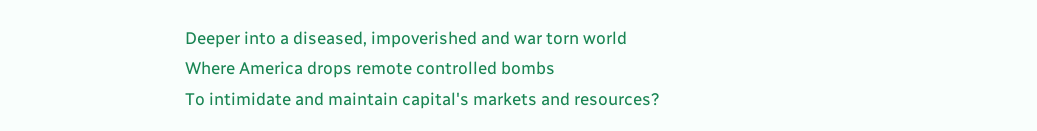Deeper into a diseased, impoverished and war torn world
Where America drops remote controlled bombs
To intimidate and maintain capital's markets and resources?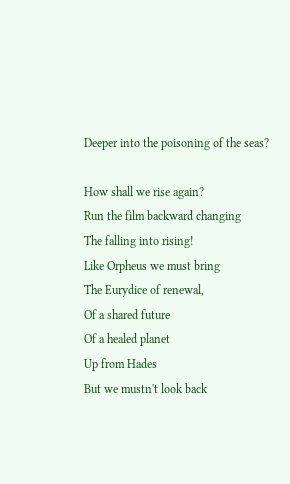Deeper into the poisoning of the seas?

How shall we rise again?
Run the film backward changing
The falling into rising!
Like Orpheus we must bring
The Eurydice of renewal,
Of a shared future
Of a healed planet
Up from Hades
But we mustn't look back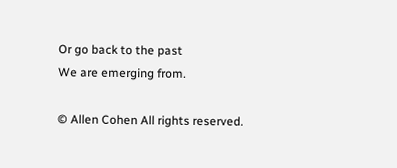Or go back to the past
We are emerging from.

© Allen Cohen All rights reserved.